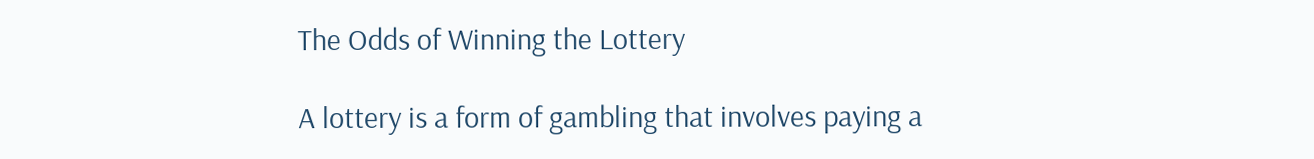The Odds of Winning the Lottery

A lottery is a form of gambling that involves paying a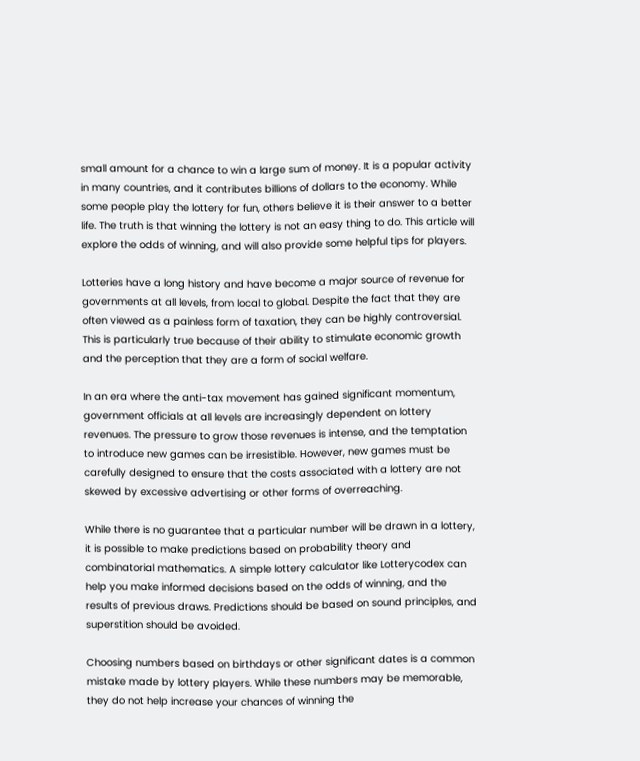small amount for a chance to win a large sum of money. It is a popular activity in many countries, and it contributes billions of dollars to the economy. While some people play the lottery for fun, others believe it is their answer to a better life. The truth is that winning the lottery is not an easy thing to do. This article will explore the odds of winning, and will also provide some helpful tips for players.

Lotteries have a long history and have become a major source of revenue for governments at all levels, from local to global. Despite the fact that they are often viewed as a painless form of taxation, they can be highly controversial. This is particularly true because of their ability to stimulate economic growth and the perception that they are a form of social welfare.

In an era where the anti-tax movement has gained significant momentum, government officials at all levels are increasingly dependent on lottery revenues. The pressure to grow those revenues is intense, and the temptation to introduce new games can be irresistible. However, new games must be carefully designed to ensure that the costs associated with a lottery are not skewed by excessive advertising or other forms of overreaching.

While there is no guarantee that a particular number will be drawn in a lottery, it is possible to make predictions based on probability theory and combinatorial mathematics. A simple lottery calculator like Lotterycodex can help you make informed decisions based on the odds of winning, and the results of previous draws. Predictions should be based on sound principles, and superstition should be avoided.

Choosing numbers based on birthdays or other significant dates is a common mistake made by lottery players. While these numbers may be memorable, they do not help increase your chances of winning the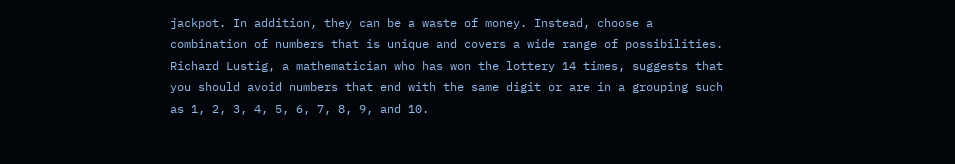jackpot. In addition, they can be a waste of money. Instead, choose a combination of numbers that is unique and covers a wide range of possibilities. Richard Lustig, a mathematician who has won the lottery 14 times, suggests that you should avoid numbers that end with the same digit or are in a grouping such as 1, 2, 3, 4, 5, 6, 7, 8, 9, and 10.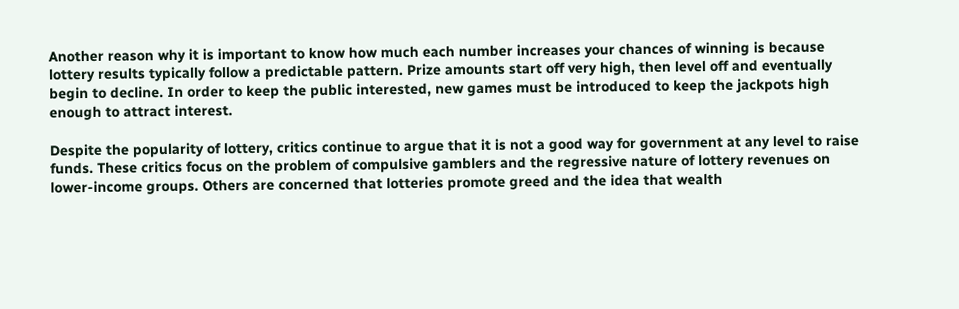Another reason why it is important to know how much each number increases your chances of winning is because lottery results typically follow a predictable pattern. Prize amounts start off very high, then level off and eventually begin to decline. In order to keep the public interested, new games must be introduced to keep the jackpots high enough to attract interest.

Despite the popularity of lottery, critics continue to argue that it is not a good way for government at any level to raise funds. These critics focus on the problem of compulsive gamblers and the regressive nature of lottery revenues on lower-income groups. Others are concerned that lotteries promote greed and the idea that wealth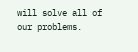will solve all of our problems.